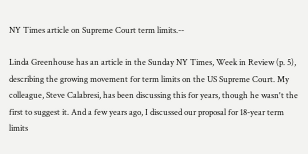NY Times article on Supreme Court term limits.--

Linda Greenhouse has an article in the Sunday NY Times, Week in Review (p. 5), describing the growing movement for term limits on the US Supreme Court. My colleague, Steve Calabresi, has been discussing this for years, though he wasn't the first to suggest it. And a few years ago, I discussed our proposal for 18-year term limits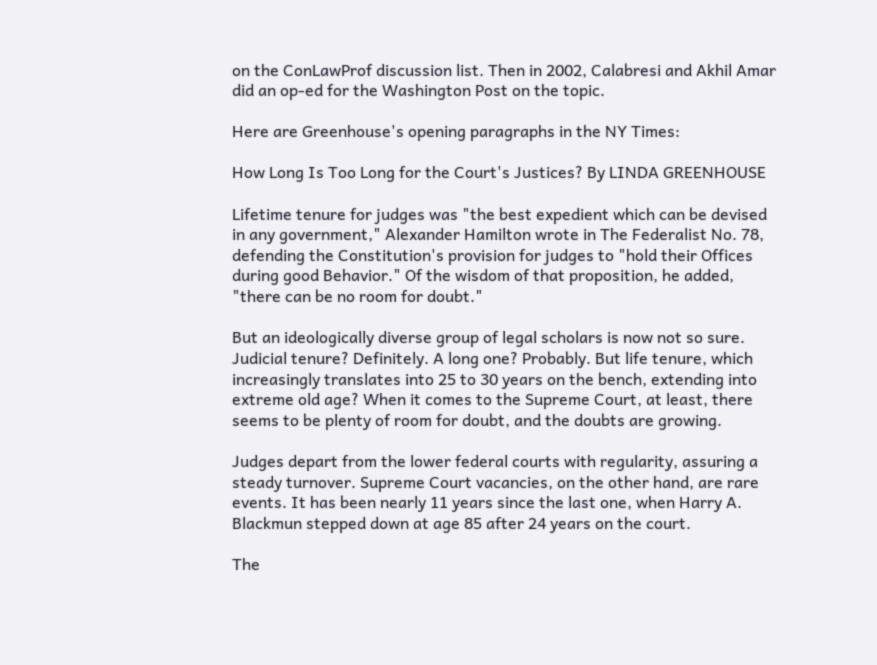on the ConLawProf discussion list. Then in 2002, Calabresi and Akhil Amar did an op-ed for the Washington Post on the topic.

Here are Greenhouse's opening paragraphs in the NY Times:

How Long Is Too Long for the Court's Justices? By LINDA GREENHOUSE

Lifetime tenure for judges was "the best expedient which can be devised in any government," Alexander Hamilton wrote in The Federalist No. 78, defending the Constitution's provision for judges to "hold their Offices during good Behavior." Of the wisdom of that proposition, he added, "there can be no room for doubt."

But an ideologically diverse group of legal scholars is now not so sure. Judicial tenure? Definitely. A long one? Probably. But life tenure, which increasingly translates into 25 to 30 years on the bench, extending into extreme old age? When it comes to the Supreme Court, at least, there seems to be plenty of room for doubt, and the doubts are growing.

Judges depart from the lower federal courts with regularity, assuring a steady turnover. Supreme Court vacancies, on the other hand, are rare events. It has been nearly 11 years since the last one, when Harry A. Blackmun stepped down at age 85 after 24 years on the court.

The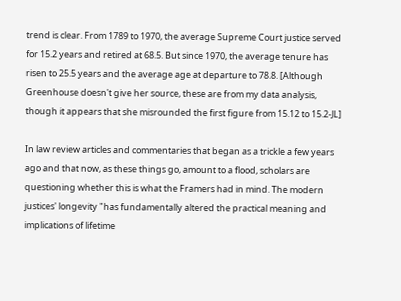trend is clear. From 1789 to 1970, the average Supreme Court justice served for 15.2 years and retired at 68.5. But since 1970, the average tenure has risen to 25.5 years and the average age at departure to 78.8. [Although Greenhouse doesn't give her source, these are from my data analysis, though it appears that she misrounded the first figure from 15.12 to 15.2-JL]

In law review articles and commentaries that began as a trickle a few years ago and that now, as these things go, amount to a flood, scholars are questioning whether this is what the Framers had in mind. The modern justices' longevity "has fundamentally altered the practical meaning and implications of lifetime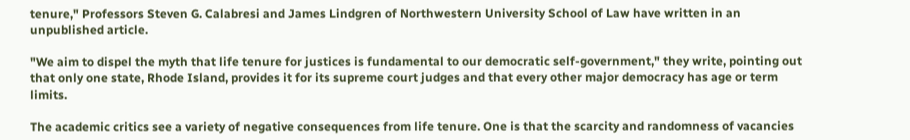tenure," Professors Steven G. Calabresi and James Lindgren of Northwestern University School of Law have written in an unpublished article.

"We aim to dispel the myth that life tenure for justices is fundamental to our democratic self-government," they write, pointing out that only one state, Rhode Island, provides it for its supreme court judges and that every other major democracy has age or term limits.

The academic critics see a variety of negative consequences from life tenure. One is that the scarcity and randomness of vacancies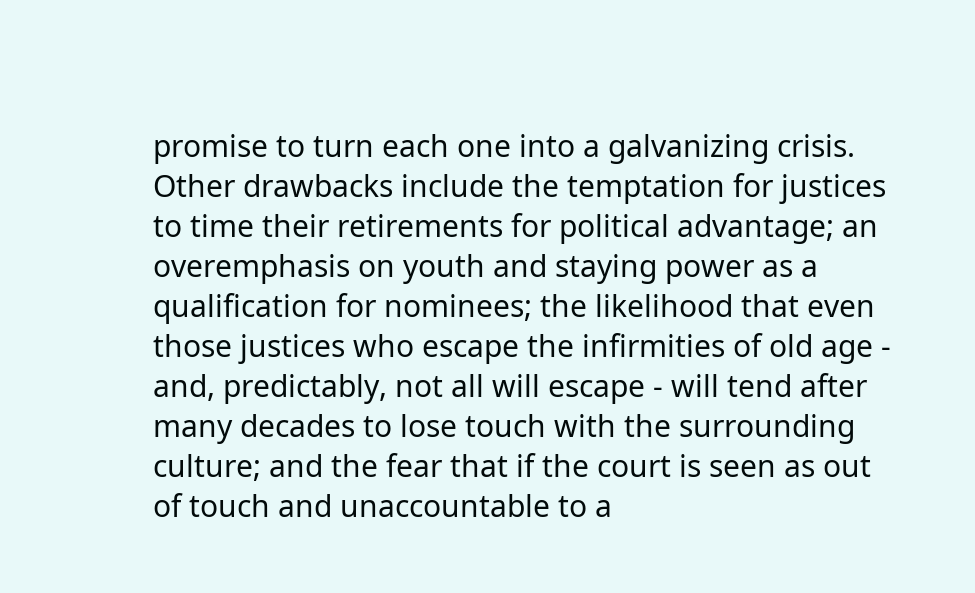promise to turn each one into a galvanizing crisis. Other drawbacks include the temptation for justices to time their retirements for political advantage; an overemphasis on youth and staying power as a qualification for nominees; the likelihood that even those justices who escape the infirmities of old age - and, predictably, not all will escape - will tend after many decades to lose touch with the surrounding culture; and the fear that if the court is seen as out of touch and unaccountable to a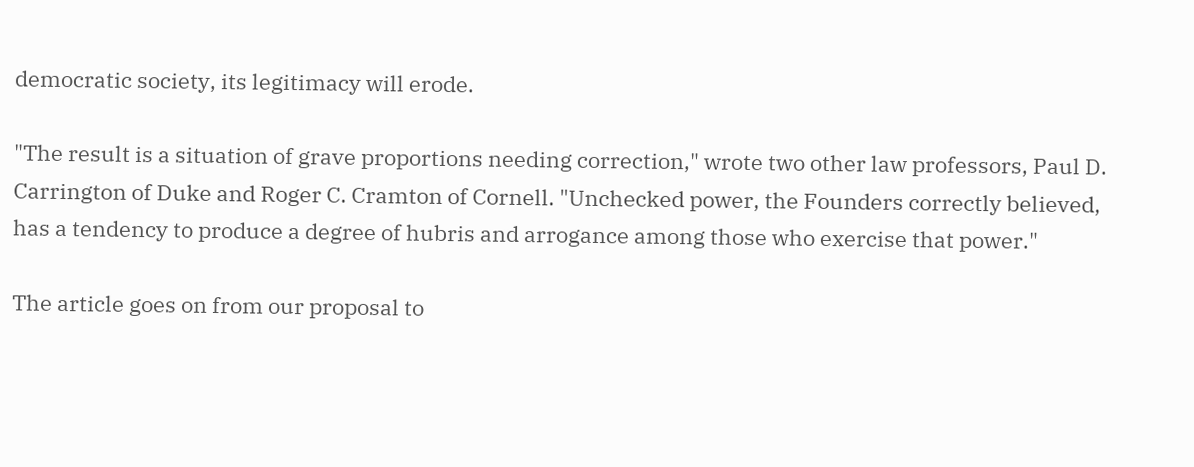democratic society, its legitimacy will erode.

"The result is a situation of grave proportions needing correction," wrote two other law professors, Paul D. Carrington of Duke and Roger C. Cramton of Cornell. "Unchecked power, the Founders correctly believed, has a tendency to produce a degree of hubris and arrogance among those who exercise that power."

The article goes on from our proposal to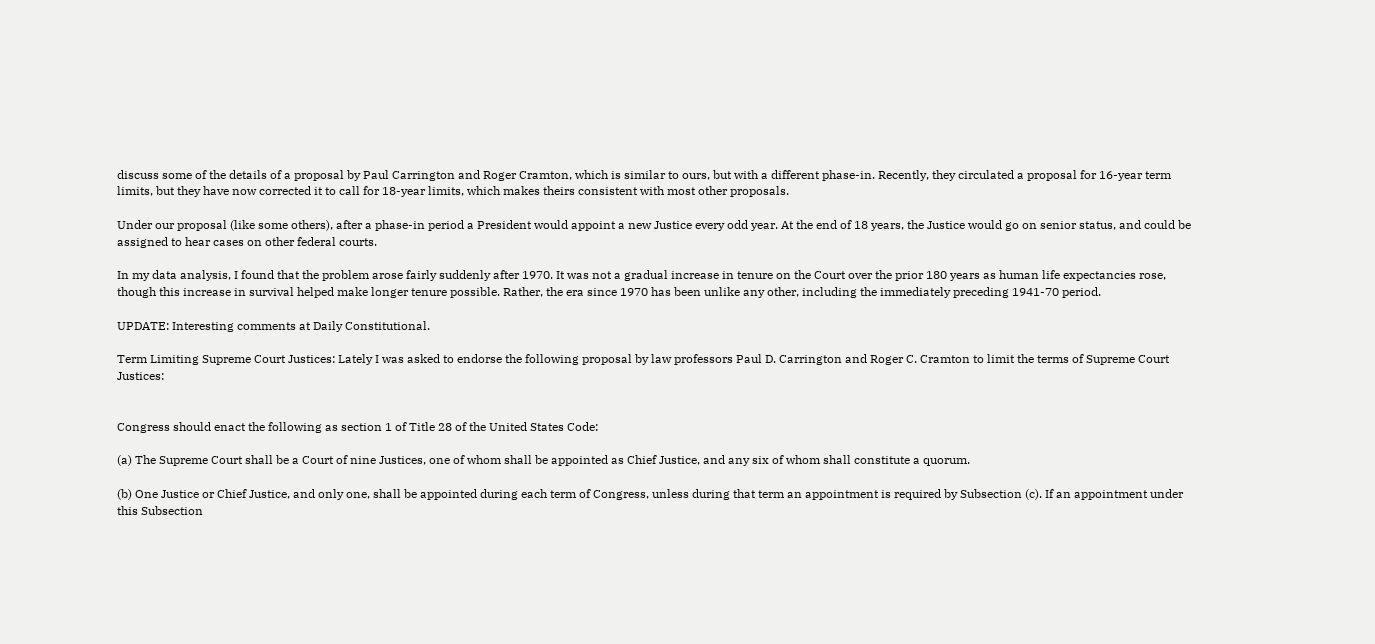discuss some of the details of a proposal by Paul Carrington and Roger Cramton, which is similar to ours, but with a different phase-in. Recently, they circulated a proposal for 16-year term limits, but they have now corrected it to call for 18-year limits, which makes theirs consistent with most other proposals.

Under our proposal (like some others), after a phase-in period a President would appoint a new Justice every odd year. At the end of 18 years, the Justice would go on senior status, and could be assigned to hear cases on other federal courts.

In my data analysis, I found that the problem arose fairly suddenly after 1970. It was not a gradual increase in tenure on the Court over the prior 180 years as human life expectancies rose, though this increase in survival helped make longer tenure possible. Rather, the era since 1970 has been unlike any other, including the immediately preceding 1941-70 period.

UPDATE: Interesting comments at Daily Constitutional.

Term Limiting Supreme Court Justices: Lately I was asked to endorse the following proposal by law professors Paul D. Carrington and Roger C. Cramton to limit the terms of Supreme Court Justices:


Congress should enact the following as section 1 of Title 28 of the United States Code:

(a) The Supreme Court shall be a Court of nine Justices, one of whom shall be appointed as Chief Justice, and any six of whom shall constitute a quorum.

(b) One Justice or Chief Justice, and only one, shall be appointed during each term of Congress, unless during that term an appointment is required by Subsection (c). If an appointment under this Subsection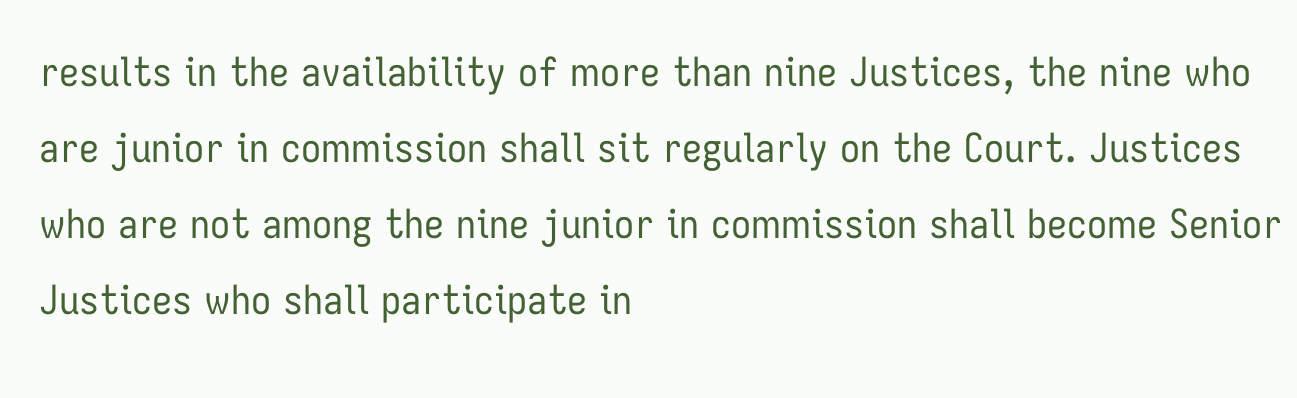results in the availability of more than nine Justices, the nine who are junior in commission shall sit regularly on the Court. Justices who are not among the nine junior in commission shall become Senior Justices who shall participate in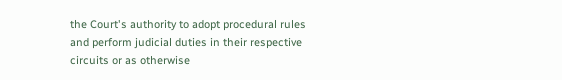the Court's authority to adopt procedural rules and perform judicial duties in their respective circuits or as otherwise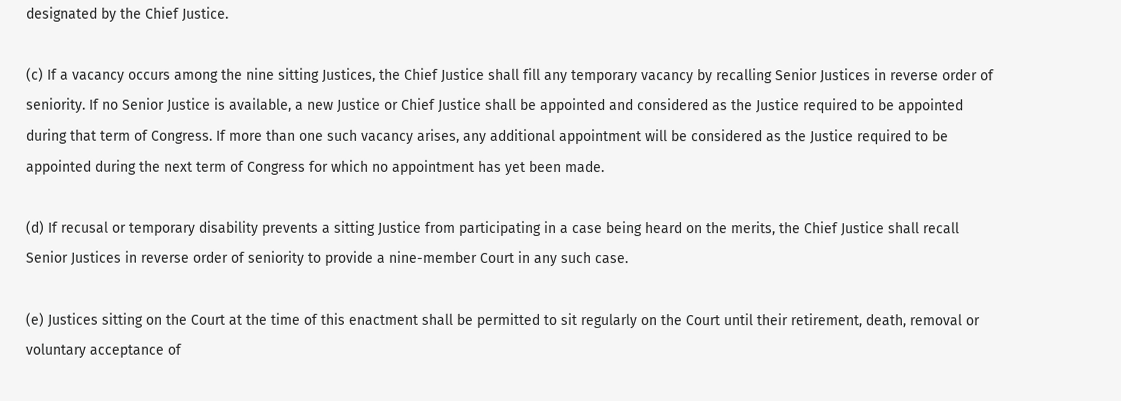designated by the Chief Justice.

(c) If a vacancy occurs among the nine sitting Justices, the Chief Justice shall fill any temporary vacancy by recalling Senior Justices in reverse order of seniority. If no Senior Justice is available, a new Justice or Chief Justice shall be appointed and considered as the Justice required to be appointed during that term of Congress. If more than one such vacancy arises, any additional appointment will be considered as the Justice required to be appointed during the next term of Congress for which no appointment has yet been made.

(d) If recusal or temporary disability prevents a sitting Justice from participating in a case being heard on the merits, the Chief Justice shall recall Senior Justices in reverse order of seniority to provide a nine-member Court in any such case.

(e) Justices sitting on the Court at the time of this enactment shall be permitted to sit regularly on the Court until their retirement, death, removal or voluntary acceptance of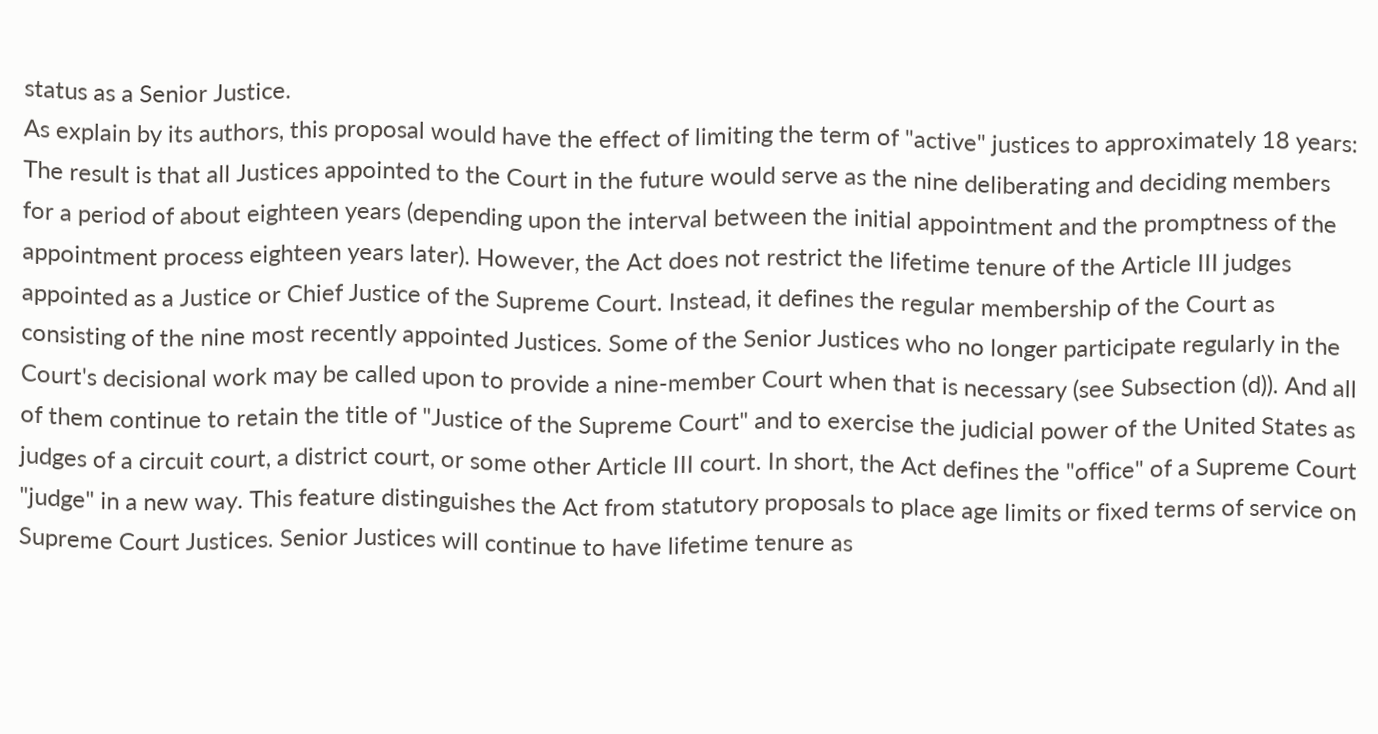status as a Senior Justice.
As explain by its authors, this proposal would have the effect of limiting the term of "active" justices to approximately 18 years:
The result is that all Justices appointed to the Court in the future would serve as the nine deliberating and deciding members for a period of about eighteen years (depending upon the interval between the initial appointment and the promptness of the appointment process eighteen years later). However, the Act does not restrict the lifetime tenure of the Article III judges appointed as a Justice or Chief Justice of the Supreme Court. Instead, it defines the regular membership of the Court as consisting of the nine most recently appointed Justices. Some of the Senior Justices who no longer participate regularly in the Court's decisional work may be called upon to provide a nine-member Court when that is necessary (see Subsection (d)). And all of them continue to retain the title of "Justice of the Supreme Court" and to exercise the judicial power of the United States as judges of a circuit court, a district court, or some other Article III court. In short, the Act defines the "office" of a Supreme Court "judge" in a new way. This feature distinguishes the Act from statutory proposals to place age limits or fixed terms of service on Supreme Court Justices. Senior Justices will continue to have lifetime tenure as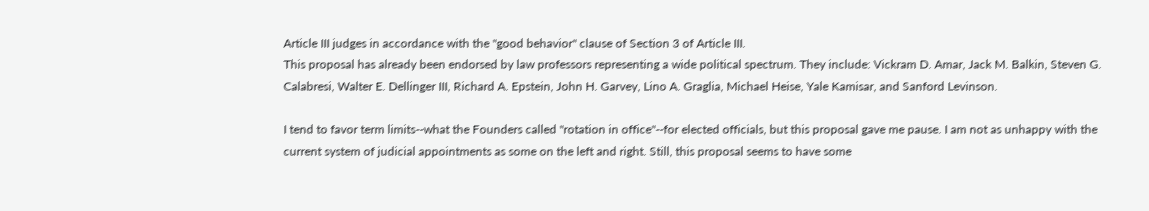Article III judges in accordance with the "good behavior" clause of Section 3 of Article III.
This proposal has already been endorsed by law professors representing a wide political spectrum. They include: Vickram D. Amar, Jack M. Balkin, Steven G. Calabresi, Walter E. Dellinger III, Richard A. Epstein, John H. Garvey, Lino A. Graglia, Michael Heise, Yale Kamisar, and Sanford Levinson.

I tend to favor term limits--what the Founders called "rotation in office"--for elected officials, but this proposal gave me pause. I am not as unhappy with the current system of judicial appointments as some on the left and right. Still, this proposal seems to have some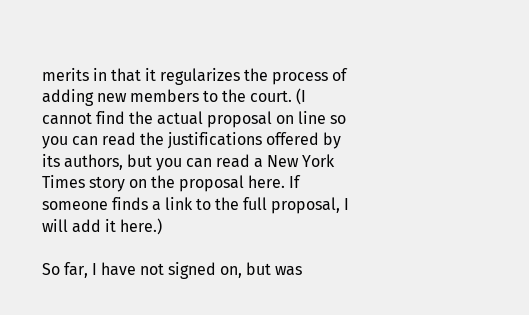merits in that it regularizes the process of adding new members to the court. (I cannot find the actual proposal on line so you can read the justifications offered by its authors, but you can read a New York Times story on the proposal here. If someone finds a link to the full proposal, I will add it here.)

So far, I have not signed on, but was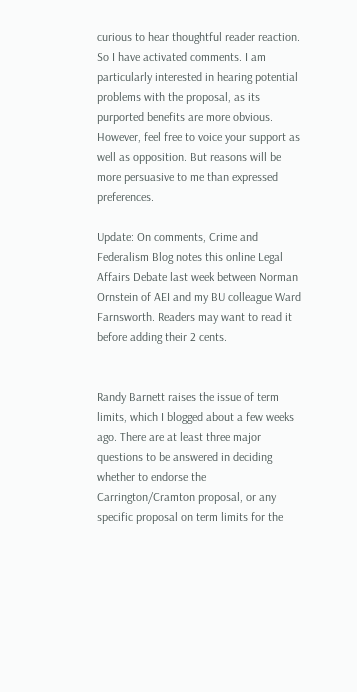curious to hear thoughtful reader reaction. So I have activated comments. I am particularly interested in hearing potential problems with the proposal, as its purported benefits are more obvious. However, feel free to voice your support as well as opposition. But reasons will be more persuasive to me than expressed preferences.

Update: On comments, Crime and Federalism Blog notes this online Legal Affairs Debate last week between Norman Ornstein of AEI and my BU colleague Ward Farnsworth. Readers may want to read it before adding their 2 cents.


Randy Barnett raises the issue of term limits, which I blogged about a few weeks ago. There are at least three major questions to be answered in deciding whether to endorse the Carrington/Cramton proposal, or any specific proposal on term limits for the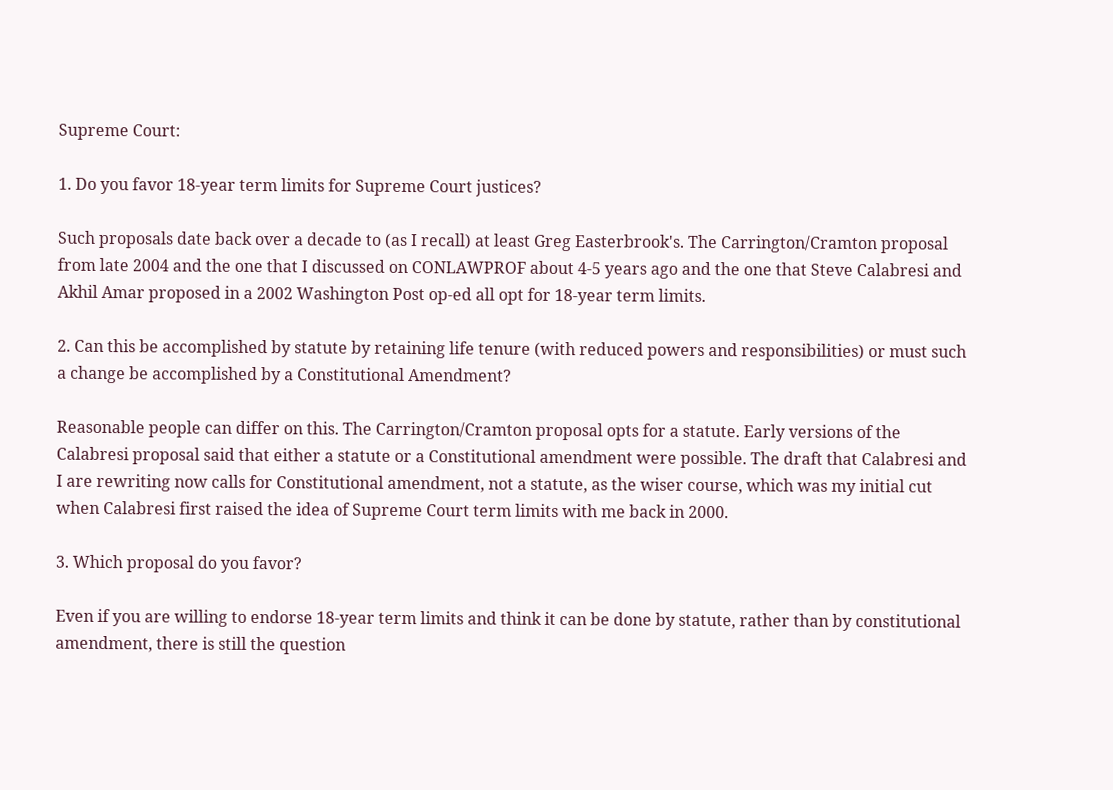Supreme Court:

1. Do you favor 18-year term limits for Supreme Court justices?

Such proposals date back over a decade to (as I recall) at least Greg Easterbrook's. The Carrington/Cramton proposal from late 2004 and the one that I discussed on CONLAWPROF about 4-5 years ago and the one that Steve Calabresi and Akhil Amar proposed in a 2002 Washington Post op-ed all opt for 18-year term limits.

2. Can this be accomplished by statute by retaining life tenure (with reduced powers and responsibilities) or must such a change be accomplished by a Constitutional Amendment?

Reasonable people can differ on this. The Carrington/Cramton proposal opts for a statute. Early versions of the Calabresi proposal said that either a statute or a Constitutional amendment were possible. The draft that Calabresi and I are rewriting now calls for Constitutional amendment, not a statute, as the wiser course, which was my initial cut when Calabresi first raised the idea of Supreme Court term limits with me back in 2000.

3. Which proposal do you favor?

Even if you are willing to endorse 18-year term limits and think it can be done by statute, rather than by constitutional amendment, there is still the question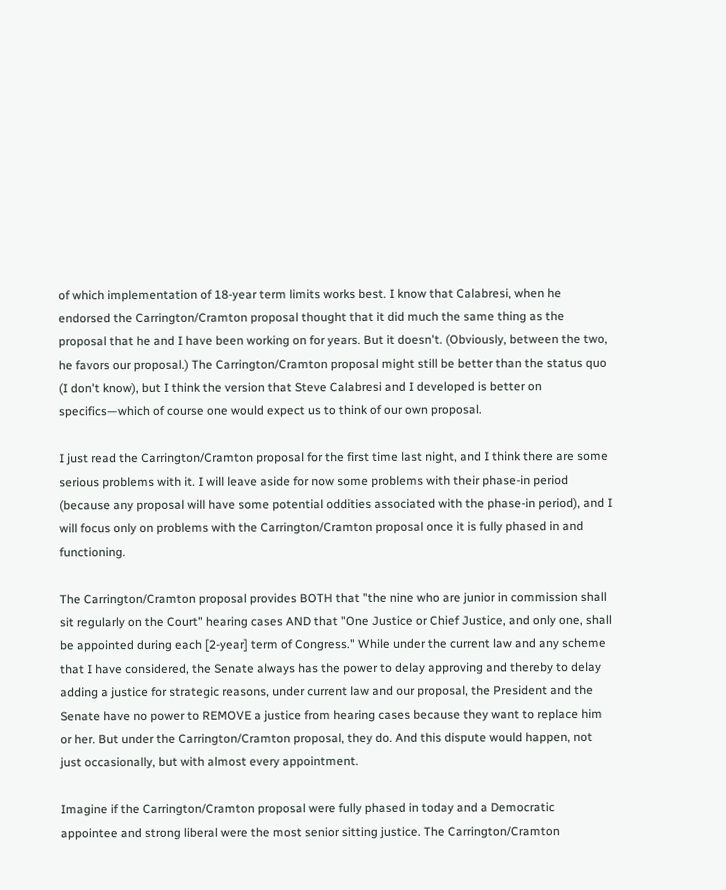of which implementation of 18-year term limits works best. I know that Calabresi, when he endorsed the Carrington/Cramton proposal thought that it did much the same thing as the proposal that he and I have been working on for years. But it doesn't. (Obviously, between the two, he favors our proposal.) The Carrington/Cramton proposal might still be better than the status quo (I don't know), but I think the version that Steve Calabresi and I developed is better on specifics—which of course one would expect us to think of our own proposal.

I just read the Carrington/Cramton proposal for the first time last night, and I think there are some serious problems with it. I will leave aside for now some problems with their phase-in period (because any proposal will have some potential oddities associated with the phase-in period), and I will focus only on problems with the Carrington/Cramton proposal once it is fully phased in and functioning.

The Carrington/Cramton proposal provides BOTH that "the nine who are junior in commission shall sit regularly on the Court" hearing cases AND that "One Justice or Chief Justice, and only one, shall be appointed during each [2-year] term of Congress." While under the current law and any scheme that I have considered, the Senate always has the power to delay approving and thereby to delay adding a justice for strategic reasons, under current law and our proposal, the President and the Senate have no power to REMOVE a justice from hearing cases because they want to replace him or her. But under the Carrington/Cramton proposal, they do. And this dispute would happen, not just occasionally, but with almost every appointment.

Imagine if the Carrington/Cramton proposal were fully phased in today and a Democratic appointee and strong liberal were the most senior sitting justice. The Carrington/Cramton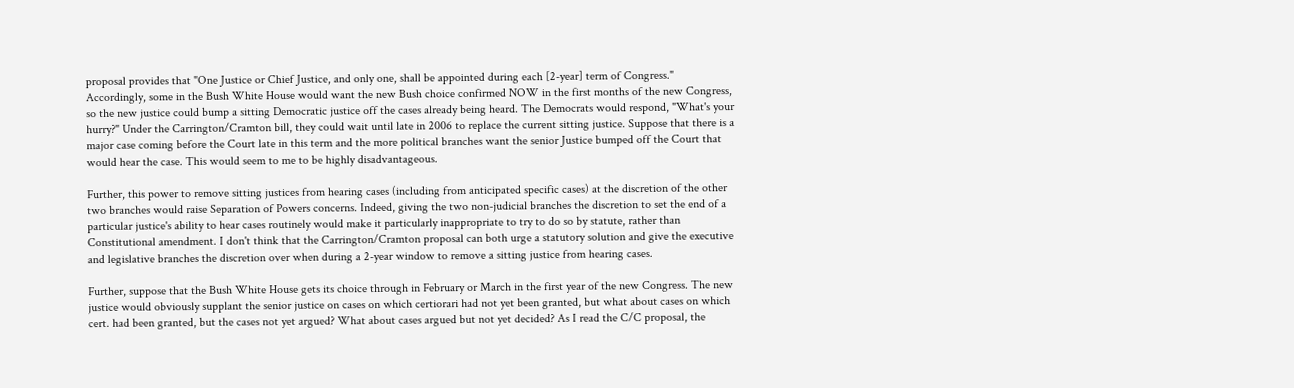proposal provides that "One Justice or Chief Justice, and only one, shall be appointed during each [2-year] term of Congress." Accordingly, some in the Bush White House would want the new Bush choice confirmed NOW in the first months of the new Congress, so the new justice could bump a sitting Democratic justice off the cases already being heard. The Democrats would respond, "What's your hurry?" Under the Carrington/Cramton bill, they could wait until late in 2006 to replace the current sitting justice. Suppose that there is a major case coming before the Court late in this term and the more political branches want the senior Justice bumped off the Court that would hear the case. This would seem to me to be highly disadvantageous.

Further, this power to remove sitting justices from hearing cases (including from anticipated specific cases) at the discretion of the other two branches would raise Separation of Powers concerns. Indeed, giving the two non-judicial branches the discretion to set the end of a particular justice's ability to hear cases routinely would make it particularly inappropriate to try to do so by statute, rather than Constitutional amendment. I don't think that the Carrington/Cramton proposal can both urge a statutory solution and give the executive and legislative branches the discretion over when during a 2-year window to remove a sitting justice from hearing cases.

Further, suppose that the Bush White House gets its choice through in February or March in the first year of the new Congress. The new justice would obviously supplant the senior justice on cases on which certiorari had not yet been granted, but what about cases on which cert. had been granted, but the cases not yet argued? What about cases argued but not yet decided? As I read the C/C proposal, the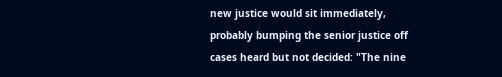new justice would sit immediately, probably bumping the senior justice off cases heard but not decided: "The nine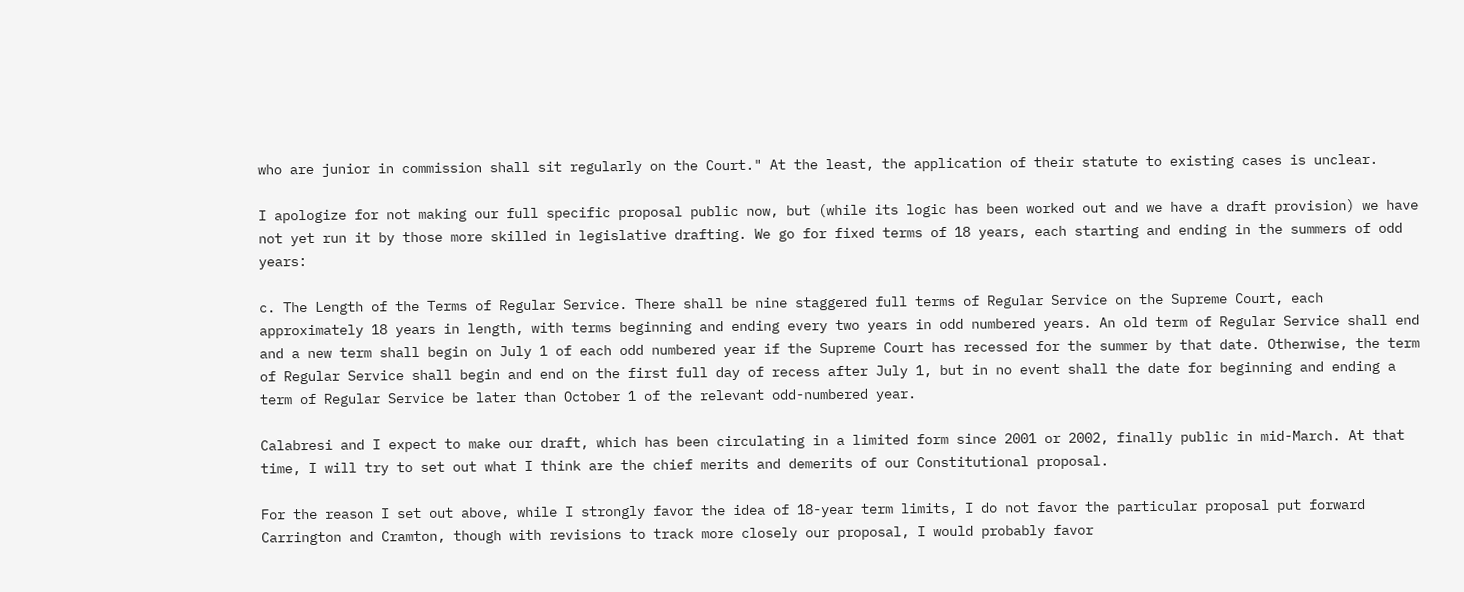who are junior in commission shall sit regularly on the Court." At the least, the application of their statute to existing cases is unclear.

I apologize for not making our full specific proposal public now, but (while its logic has been worked out and we have a draft provision) we have not yet run it by those more skilled in legislative drafting. We go for fixed terms of 18 years, each starting and ending in the summers of odd years:

c. The Length of the Terms of Regular Service. There shall be nine staggered full terms of Regular Service on the Supreme Court, each approximately 18 years in length, with terms beginning and ending every two years in odd numbered years. An old term of Regular Service shall end and a new term shall begin on July 1 of each odd numbered year if the Supreme Court has recessed for the summer by that date. Otherwise, the term of Regular Service shall begin and end on the first full day of recess after July 1, but in no event shall the date for beginning and ending a term of Regular Service be later than October 1 of the relevant odd-numbered year.

Calabresi and I expect to make our draft, which has been circulating in a limited form since 2001 or 2002, finally public in mid-March. At that time, I will try to set out what I think are the chief merits and demerits of our Constitutional proposal.

For the reason I set out above, while I strongly favor the idea of 18-year term limits, I do not favor the particular proposal put forward Carrington and Cramton, though with revisions to track more closely our proposal, I would probably favor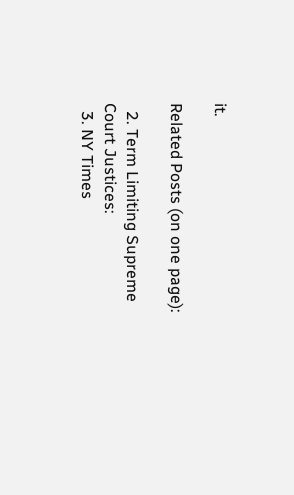it.

Related Posts (on one page):

  2. Term Limiting Supreme Court Justices:
  3. NY Times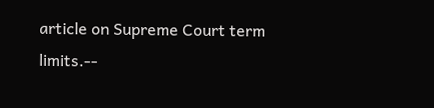article on Supreme Court term limits.--